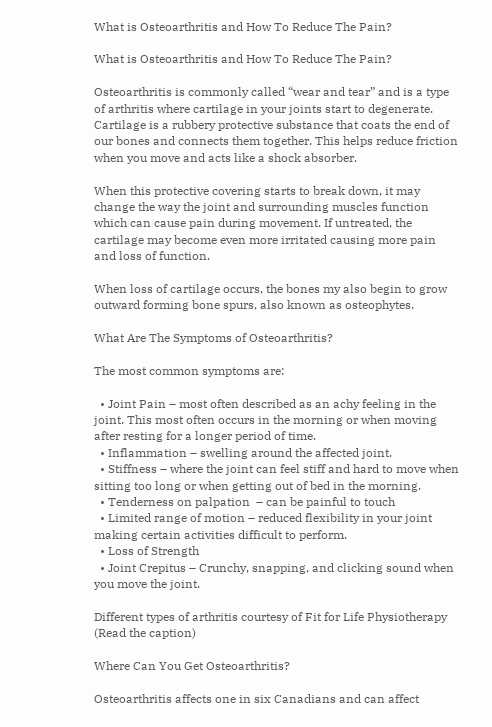What is Osteoarthritis and How To Reduce The Pain?

What is Osteoarthritis and How To Reduce The Pain?

Osteoarthritis is commonly called “wear and tear” and is a type of arthritis where cartilage in your joints start to degenerate. Cartilage is a rubbery protective substance that coats the end of our bones and connects them together. This helps reduce friction when you move and acts like a shock absorber.

When this protective covering starts to break down, it may change the way the joint and surrounding muscles function which can cause pain during movement. If untreated, the cartilage may become even more irritated causing more pain and loss of function.

When loss of cartilage occurs, the bones my also begin to grow outward forming bone spurs, also known as osteophytes.

What Are The Symptoms of Osteoarthritis?

The most common symptoms are:

  • Joint Pain – most often described as an achy feeling in the joint. This most often occurs in the morning or when moving after resting for a longer period of time.
  • Inflammation – swelling around the affected joint.
  • Stiffness – where the joint can feel stiff and hard to move when sitting too long or when getting out of bed in the morning.
  • Tenderness on palpation  – can be painful to touch
  • Limited range of motion – reduced flexibility in your joint making certain activities difficult to perform.
  • Loss of Strength
  • Joint Crepitus – Crunchy, snapping, and clicking sound when you move the joint.

Different types of arthritis courtesy of Fit for Life Physiotherapy (Read the caption)

Where Can You Get Osteoarthritis?

Osteoarthritis affects one in six Canadians and can affect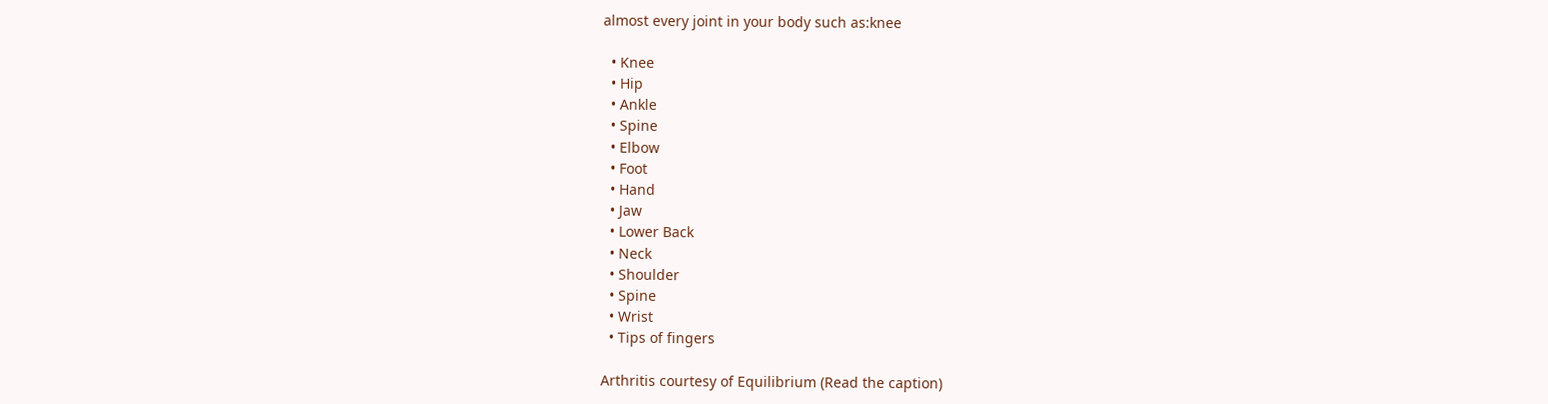almost every joint in your body such as:knee

  • Knee
  • Hip
  • Ankle
  • Spine
  • Elbow
  • Foot
  • Hand
  • Jaw
  • Lower Back
  • Neck
  • Shoulder
  • Spine
  • Wrist
  • Tips of fingers

Arthritis courtesy of Equilibrium (Read the caption)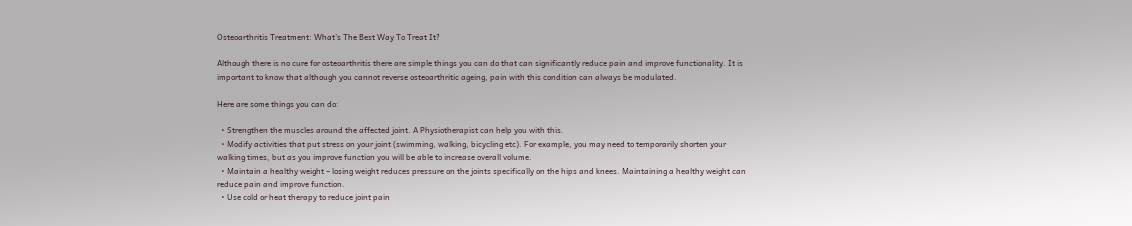Osteoarthritis Treatment: What’s The Best Way To Treat It?

Although there is no cure for osteoarthritis there are simple things you can do that can significantly reduce pain and improve functionality. It is important to know that although you cannot reverse osteoarthritic ageing, pain with this condition can always be modulated.

Here are some things you can do:

  • Strengthen the muscles around the affected joint. A Physiotherapist can help you with this.
  • Modify activities that put stress on your joint (swimming, walking, bicycling etc). For example, you may need to temporarily shorten your walking times, but as you improve function you will be able to increase overall volume.
  • Maintain a healthy weight – losing weight reduces pressure on the joints specifically on the hips and knees. Maintaining a healthy weight can reduce pain and improve function.
  • Use cold or heat therapy to reduce joint pain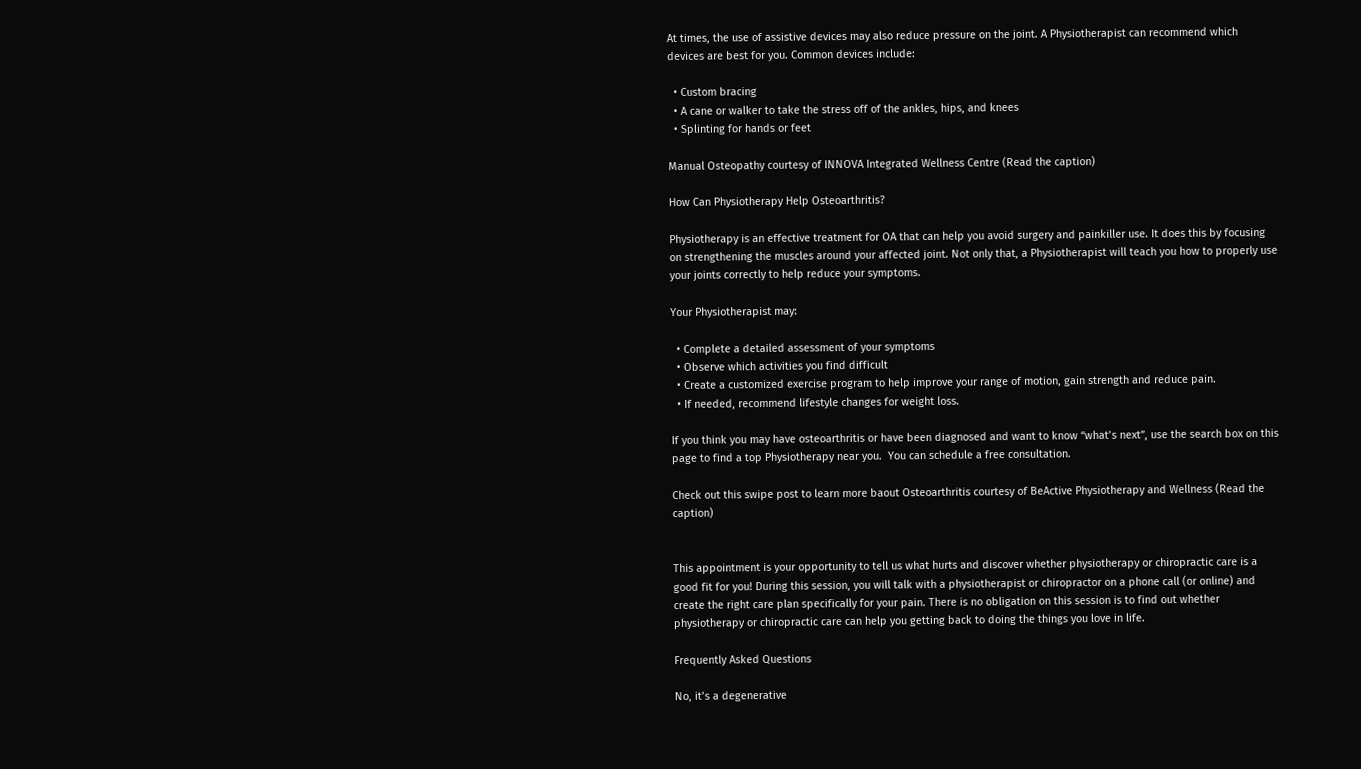At times, the use of assistive devices may also reduce pressure on the joint. A Physiotherapist can recommend which devices are best for you. Common devices include:

  • Custom bracing
  • A cane or walker to take the stress off of the ankles, hips, and knees
  • Splinting for hands or feet

Manual Osteopathy courtesy of INNOVA Integrated Wellness Centre (Read the caption)

How Can Physiotherapy Help Osteoarthritis?

Physiotherapy is an effective treatment for OA that can help you avoid surgery and painkiller use. It does this by focusing on strengthening the muscles around your affected joint. Not only that, a Physiotherapist will teach you how to properly use your joints correctly to help reduce your symptoms.

Your Physiotherapist may:

  • Complete a detailed assessment of your symptoms
  • Observe which activities you find difficult
  • Create a customized exercise program to help improve your range of motion, gain strength and reduce pain.
  • If needed, recommend lifestyle changes for weight loss.

If you think you may have osteoarthritis or have been diagnosed and want to know “what’s next”, use the search box on this page to find a top Physiotherapy near you.  You can schedule a free consultation.

Check out this swipe post to learn more baout Osteoarthritis courtesy of BeActive Physiotherapy and Wellness (Read the caption)


This appointment is your opportunity to tell us what hurts and discover whether physiotherapy or chiropractic care is a good fit for you! During this session, you will talk with a physiotherapist or chiropractor on a phone call (or online) and create the right care plan specifically for your pain. There is no obligation on this session is to find out whether physiotherapy or chiropractic care can help you getting back to doing the things you love in life.

Frequently Asked Questions

No, it’s a degenerative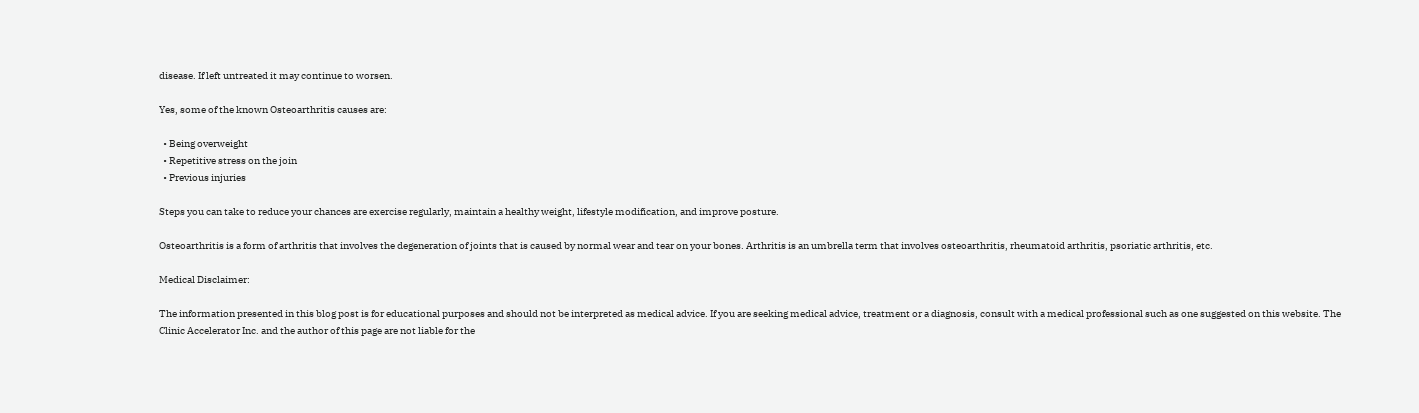disease. If left untreated it may continue to worsen.

Yes, some of the known Osteoarthritis causes are:

  • Being overweight
  • Repetitive stress on the join
  • Previous injuries

Steps you can take to reduce your chances are exercise regularly, maintain a healthy weight, lifestyle modification, and improve posture.

Osteoarthritis is a form of arthritis that involves the degeneration of joints that is caused by normal wear and tear on your bones. Arthritis is an umbrella term that involves osteoarthritis, rheumatoid arthritis, psoriatic arthritis, etc.

Medical Disclaimer:

The information presented in this blog post is for educational purposes and should not be interpreted as medical advice. If you are seeking medical advice, treatment or a diagnosis, consult with a medical professional such as one suggested on this website. The Clinic Accelerator Inc. and the author of this page are not liable for the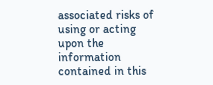associated risks of using or acting upon the information contained in this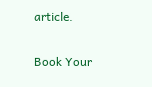article.

Book Your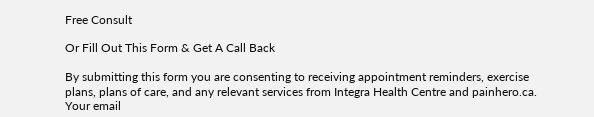Free Consult

Or Fill Out This Form & Get A Call Back

By submitting this form you are consenting to receiving appointment reminders, exercise plans, plans of care, and any relevant services from Integra Health Centre and painhero.ca. Your email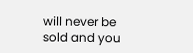will never be sold and you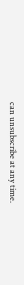can unsubscribe at any time.